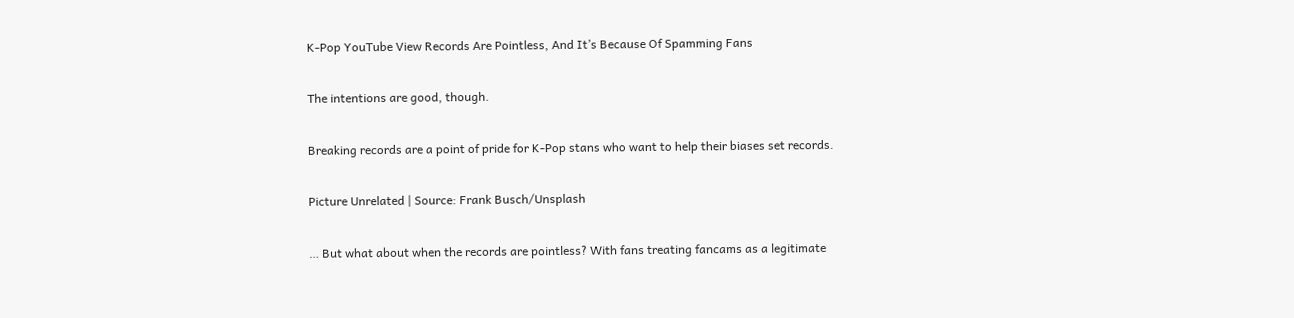K-Pop YouTube View Records Are Pointless, And It’s Because Of Spamming Fans

The intentions are good, though.

Breaking records are a point of pride for K-Pop stans who want to help their biases set records.

Picture Unrelated | Source: Frank Busch/Unsplash

… But what about when the records are pointless? With fans treating fancams as a legitimate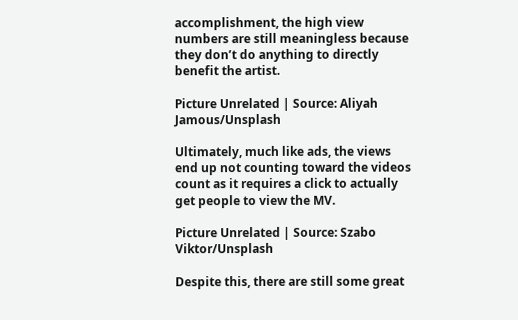accomplishment, the high view numbers are still meaningless because they don’t do anything to directly benefit the artist.

Picture Unrelated | Source: Aliyah Jamous/Unsplash

Ultimately, much like ads, the views end up not counting toward the videos count as it requires a click to actually get people to view the MV.

Picture Unrelated | Source: Szabo Viktor/Unsplash

Despite this, there are still some great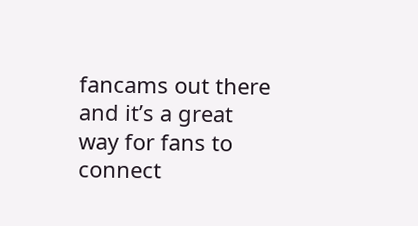fancams out there and it’s a great way for fans to connect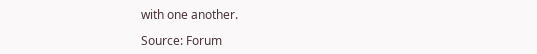with one another.

Source: Forum